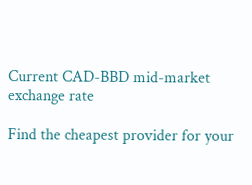Current CAD-BBD mid-market exchange rate

Find the cheapest provider for your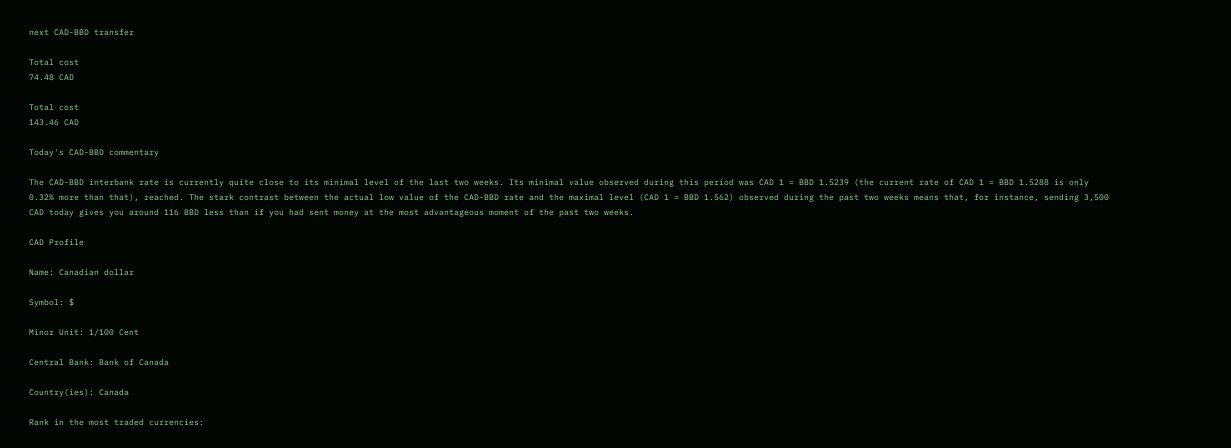next CAD-BBD transfer

Total cost
74.48 CAD

Total cost
143.46 CAD

Today's CAD-BBD commentary

The CAD-BBD interbank rate is currently quite close to its minimal level of the last two weeks. Its minimal value observed during this period was CAD 1 = BBD 1.5239 (the current rate of CAD 1 = BBD 1.5288 is only 0.32% more than that), reached. The stark contrast between the actual low value of the CAD-BBD rate and the maximal level (CAD 1 = BBD 1.562) observed during the past two weeks means that, for instance, sending 3,500 CAD today gives you around 116 BBD less than if you had sent money at the most advantageous moment of the past two weeks.

CAD Profile

Name: Canadian dollar

Symbol: $

Minor Unit: 1/100 Cent

Central Bank: Bank of Canada

Country(ies): Canada

Rank in the most traded currencies: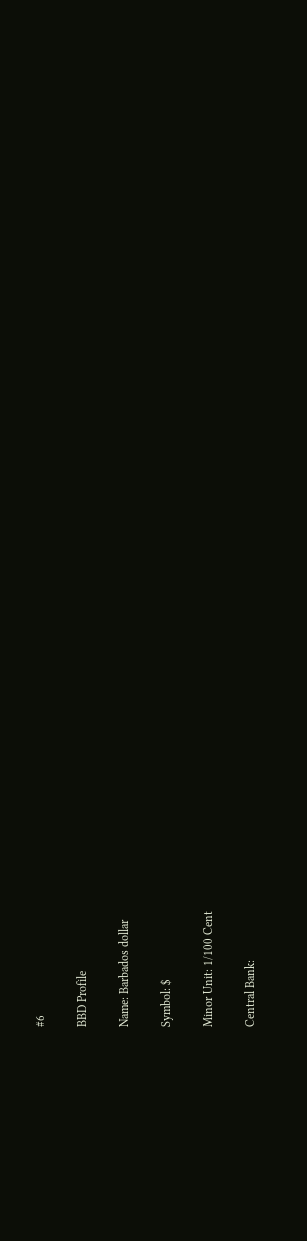#6

BBD Profile

Name: Barbados dollar

Symbol: $

Minor Unit: 1/100 Cent

Central Bank: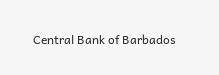Central Bank of Barbados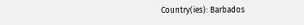Country(ies): Barbados